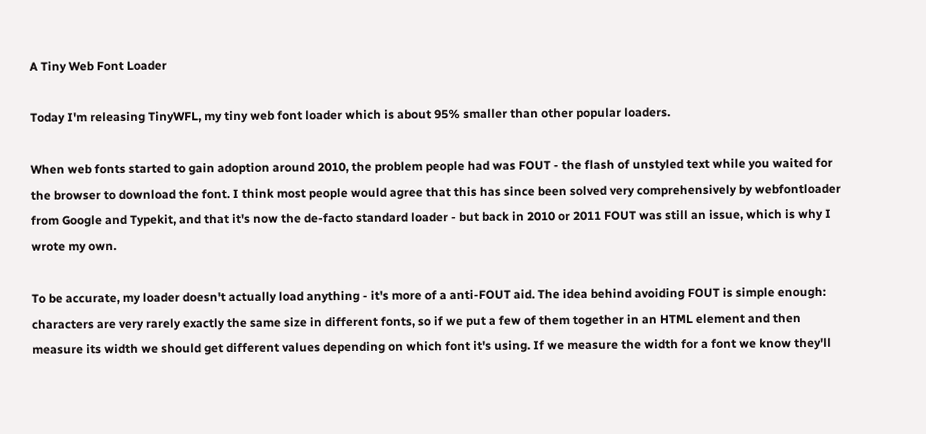A Tiny Web Font Loader

Today I'm releasing TinyWFL, my tiny web font loader which is about 95% smaller than other popular loaders.

When web fonts started to gain adoption around 2010, the problem people had was FOUT - the flash of unstyled text while you waited for the browser to download the font. I think most people would agree that this has since been solved very comprehensively by webfontloader from Google and Typekit, and that it's now the de-facto standard loader - but back in 2010 or 2011 FOUT was still an issue, which is why I wrote my own.

To be accurate, my loader doesn't actually load anything - it's more of a anti-FOUT aid. The idea behind avoiding FOUT is simple enough: characters are very rarely exactly the same size in different fonts, so if we put a few of them together in an HTML element and then measure its width we should get different values depending on which font it's using. If we measure the width for a font we know they'll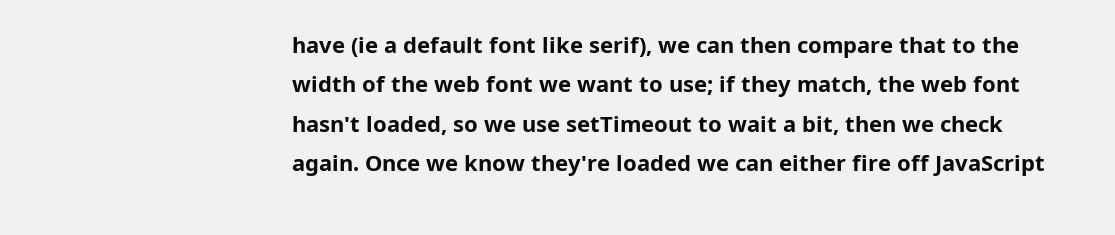have (ie a default font like serif), we can then compare that to the width of the web font we want to use; if they match, the web font hasn't loaded, so we use setTimeout to wait a bit, then we check again. Once we know they're loaded we can either fire off JavaScript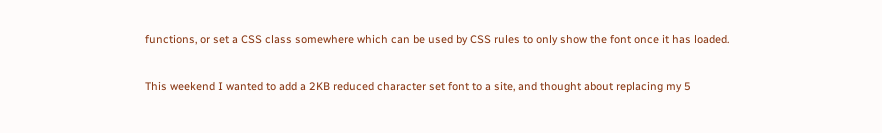functions, or set a CSS class somewhere which can be used by CSS rules to only show the font once it has loaded.

This weekend I wanted to add a 2KB reduced character set font to a site, and thought about replacing my 5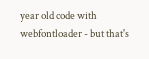year old code with webfontloader - but that's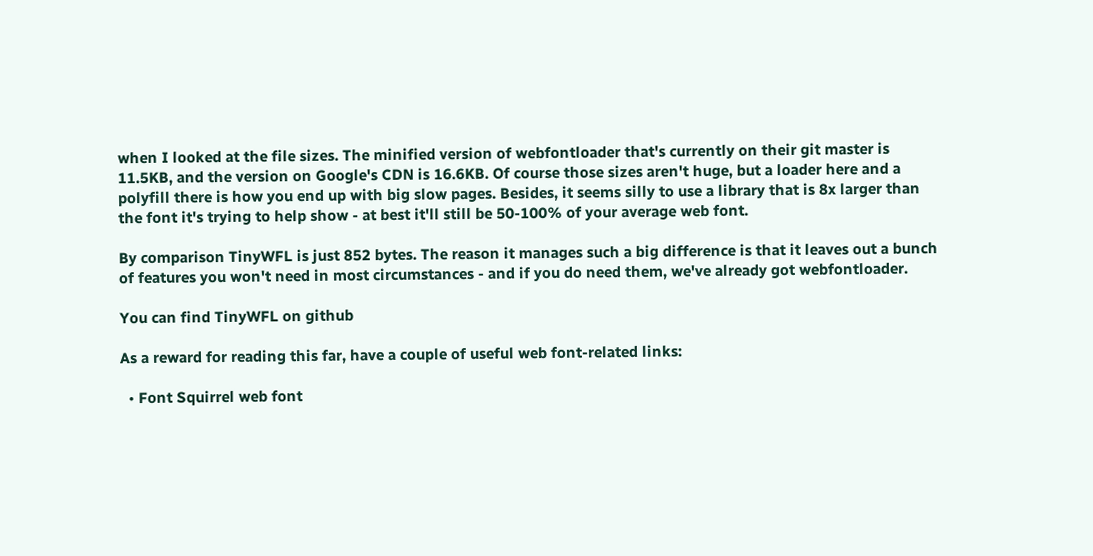when I looked at the file sizes. The minified version of webfontloader that's currently on their git master is 11.5KB, and the version on Google's CDN is 16.6KB. Of course those sizes aren't huge, but a loader here and a polyfill there is how you end up with big slow pages. Besides, it seems silly to use a library that is 8x larger than the font it's trying to help show - at best it'll still be 50-100% of your average web font.

By comparison TinyWFL is just 852 bytes. The reason it manages such a big difference is that it leaves out a bunch of features you won't need in most circumstances - and if you do need them, we've already got webfontloader.

You can find TinyWFL on github

As a reward for reading this far, have a couple of useful web font-related links:

  • Font Squirrel web font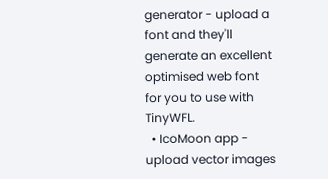generator - upload a font and they'll generate an excellent optimised web font for you to use with TinyWFL.
  • IcoMoon app - upload vector images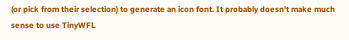(or pick from their selection) to generate an icon font. It probably doesn't make much sense to use TinyWFL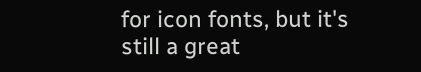for icon fonts, but it's still a great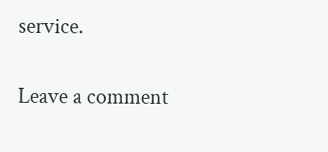service.

Leave a comment